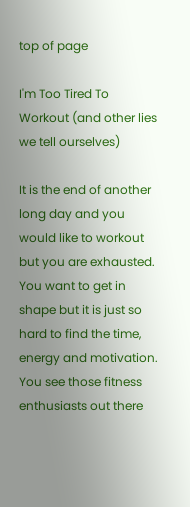top of page

I'm Too Tired To Workout (and other lies we tell ourselves)

It is the end of another long day and you would like to workout but you are exhausted. You want to get in shape but it is just so hard to find the time, energy and motivation. You see those fitness enthusiasts out there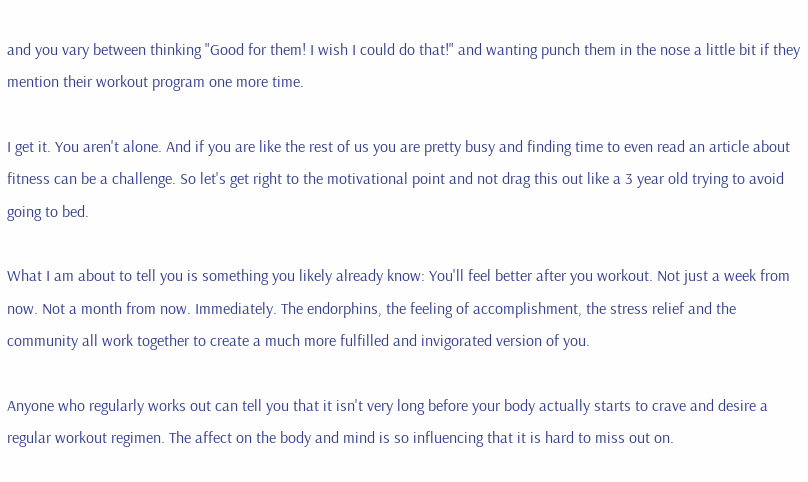and you vary between thinking "Good for them! I wish I could do that!" and wanting punch them in the nose a little bit if they mention their workout program one more time.

I get it. You aren't alone. And if you are like the rest of us you are pretty busy and finding time to even read an article about fitness can be a challenge. So let's get right to the motivational point and not drag this out like a 3 year old trying to avoid going to bed.

What I am about to tell you is something you likely already know: You'll feel better after you workout. Not just a week from now. Not a month from now. Immediately. The endorphins, the feeling of accomplishment, the stress relief and the community all work together to create a much more fulfilled and invigorated version of you.

Anyone who regularly works out can tell you that it isn't very long before your body actually starts to crave and desire a regular workout regimen. The affect on the body and mind is so influencing that it is hard to miss out on.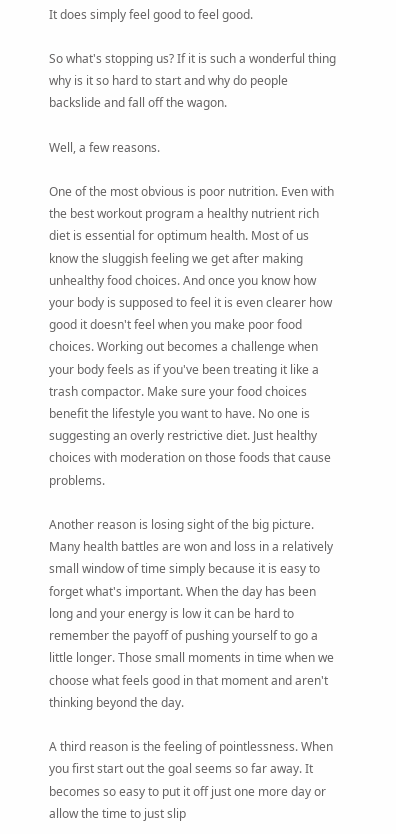It does simply feel good to feel good.

So what's stopping us? If it is such a wonderful thing why is it so hard to start and why do people backslide and fall off the wagon.

Well, a few reasons.

One of the most obvious is poor nutrition. Even with the best workout program a healthy nutrient rich diet is essential for optimum health. Most of us know the sluggish feeling we get after making unhealthy food choices. And once you know how your body is supposed to feel it is even clearer how good it doesn't feel when you make poor food choices. Working out becomes a challenge when your body feels as if you've been treating it like a trash compactor. Make sure your food choices benefit the lifestyle you want to have. No one is suggesting an overly restrictive diet. Just healthy choices with moderation on those foods that cause problems.

Another reason is losing sight of the big picture. Many health battles are won and loss in a relatively small window of time simply because it is easy to forget what's important. When the day has been long and your energy is low it can be hard to remember the payoff of pushing yourself to go a little longer. Those small moments in time when we choose what feels good in that moment and aren't thinking beyond the day.

A third reason is the feeling of pointlessness. When you first start out the goal seems so far away. It becomes so easy to put it off just one more day or allow the time to just slip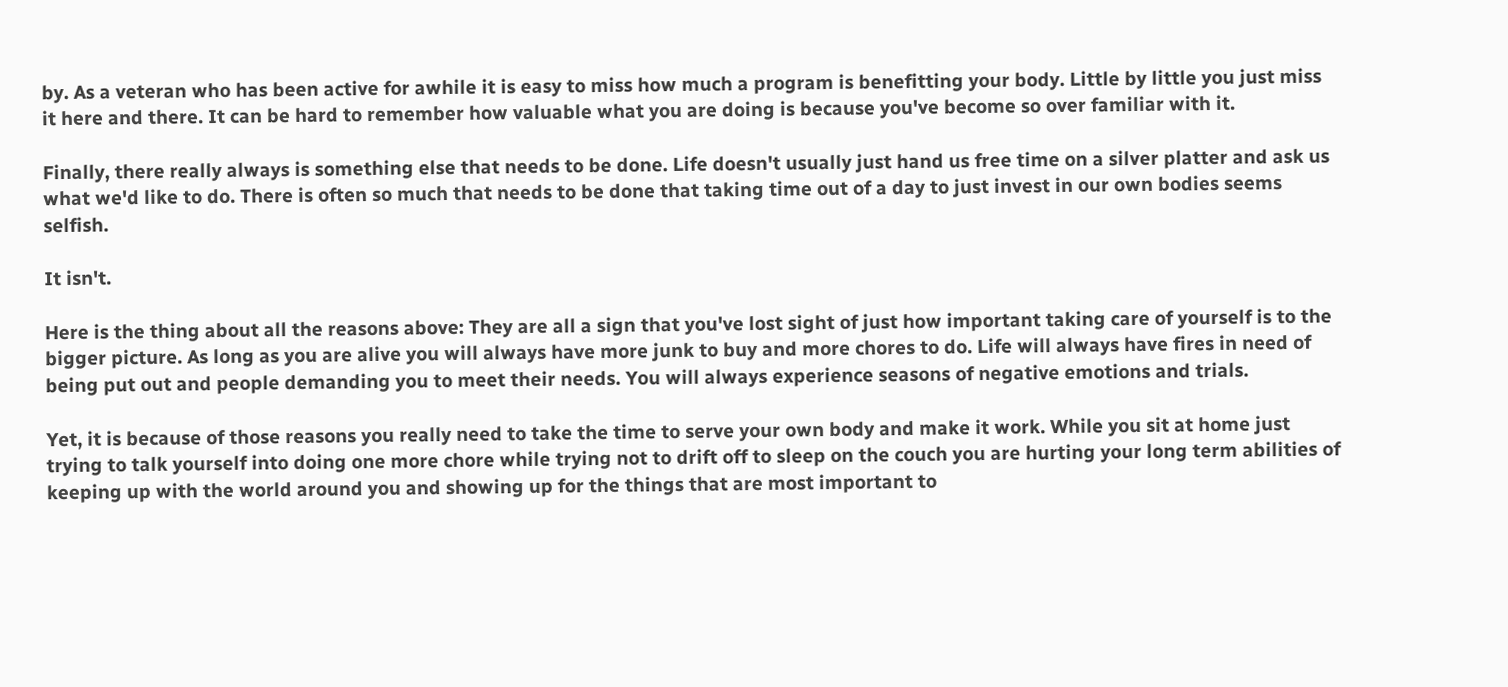by. As a veteran who has been active for awhile it is easy to miss how much a program is benefitting your body. Little by little you just miss it here and there. It can be hard to remember how valuable what you are doing is because you've become so over familiar with it.

Finally, there really always is something else that needs to be done. Life doesn't usually just hand us free time on a silver platter and ask us what we'd like to do. There is often so much that needs to be done that taking time out of a day to just invest in our own bodies seems selfish.

It isn't.

Here is the thing about all the reasons above: They are all a sign that you've lost sight of just how important taking care of yourself is to the bigger picture. As long as you are alive you will always have more junk to buy and more chores to do. Life will always have fires in need of being put out and people demanding you to meet their needs. You will always experience seasons of negative emotions and trials.

Yet, it is because of those reasons you really need to take the time to serve your own body and make it work. While you sit at home just trying to talk yourself into doing one more chore while trying not to drift off to sleep on the couch you are hurting your long term abilities of keeping up with the world around you and showing up for the things that are most important to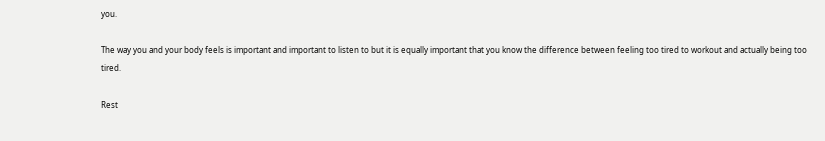you.

The way you and your body feels is important and important to listen to but it is equally important that you know the difference between feeling too tired to workout and actually being too tired.

Rest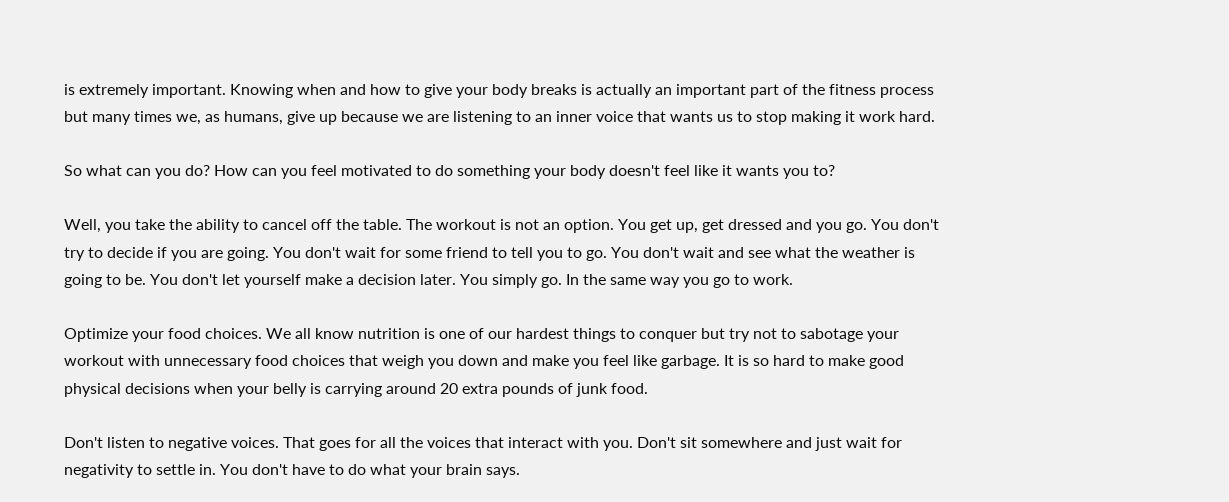is extremely important. Knowing when and how to give your body breaks is actually an important part of the fitness process but many times we, as humans, give up because we are listening to an inner voice that wants us to stop making it work hard.

So what can you do? How can you feel motivated to do something your body doesn't feel like it wants you to?

Well, you take the ability to cancel off the table. The workout is not an option. You get up, get dressed and you go. You don't try to decide if you are going. You don't wait for some friend to tell you to go. You don't wait and see what the weather is going to be. You don't let yourself make a decision later. You simply go. In the same way you go to work.

Optimize your food choices. We all know nutrition is one of our hardest things to conquer but try not to sabotage your workout with unnecessary food choices that weigh you down and make you feel like garbage. It is so hard to make good physical decisions when your belly is carrying around 20 extra pounds of junk food.

Don't listen to negative voices. That goes for all the voices that interact with you. Don't sit somewhere and just wait for negativity to settle in. You don't have to do what your brain says.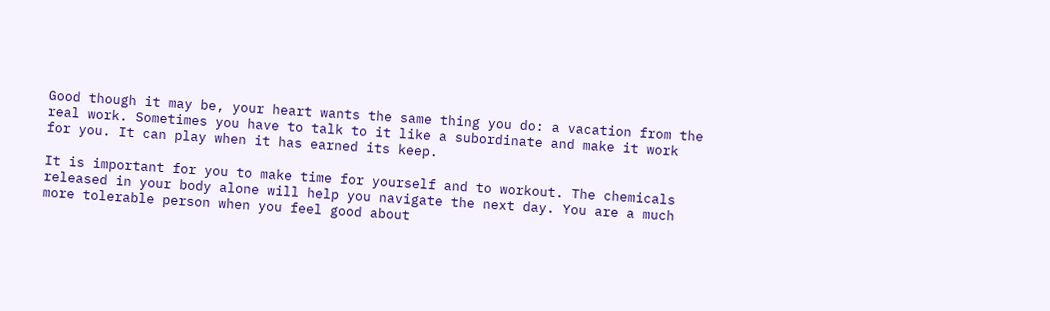Good though it may be, your heart wants the same thing you do: a vacation from the real work. Sometimes you have to talk to it like a subordinate and make it work for you. It can play when it has earned its keep.

It is important for you to make time for yourself and to workout. The chemicals released in your body alone will help you navigate the next day. You are a much more tolerable person when you feel good about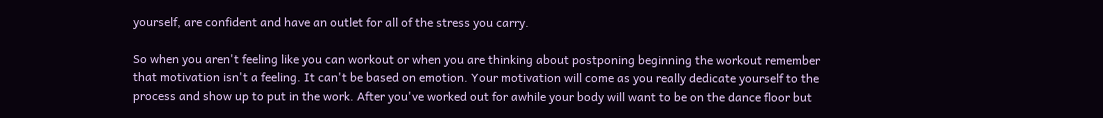yourself, are confident and have an outlet for all of the stress you carry.

So when you aren't feeling like you can workout or when you are thinking about postponing beginning the workout remember that motivation isn't a feeling. It can't be based on emotion. Your motivation will come as you really dedicate yourself to the process and show up to put in the work. After you've worked out for awhile your body will want to be on the dance floor but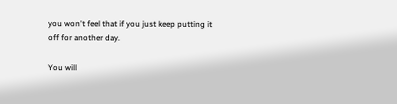you won't feel that if you just keep putting it off for another day.

You will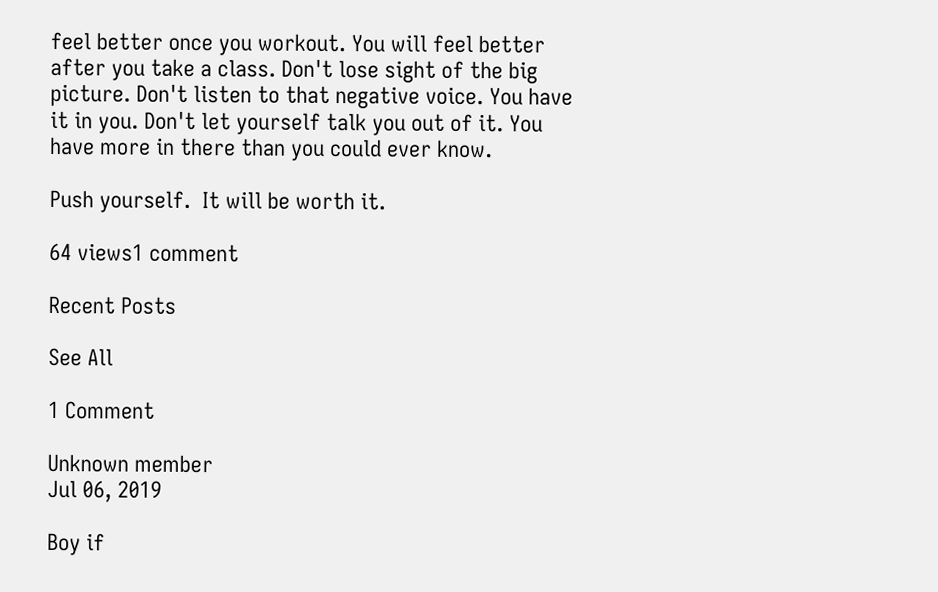feel better once you workout. You will feel better after you take a class. Don't lose sight of the big picture. Don't listen to that negative voice. You have it in you. Don't let yourself talk you out of it. You have more in there than you could ever know.

Push yourself.  It will be worth it.

64 views1 comment

Recent Posts

See All

1 Comment

Unknown member
Jul 06, 2019

Boy if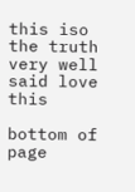this iso the truth very well said love this

bottom of page